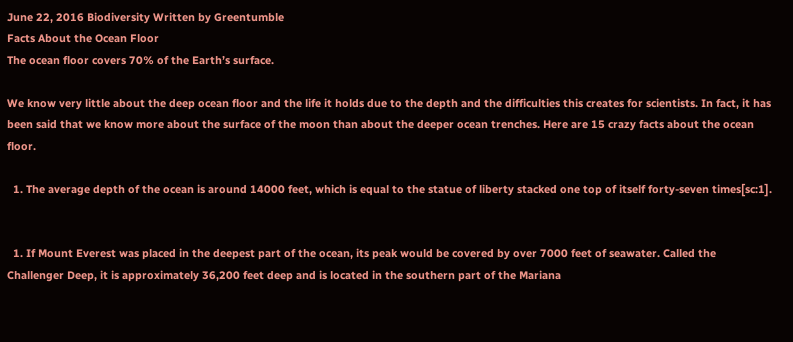June 22, 2016 Biodiversity Written by Greentumble
Facts About the Ocean Floor
The ocean floor covers 70% of the Earth’s surface.

We know very little about the deep ocean floor and the life it holds due to the depth and the difficulties this creates for scientists. In fact, it has been said that we know more about the surface of the moon than about the deeper ocean trenches. Here are 15 crazy facts about the ocean floor.

  1. The average depth of the ocean is around 14000 feet, which is equal to the statue of liberty stacked one top of itself forty-seven times[sc:1].


  1. If Mount Everest was placed in the deepest part of the ocean, its peak would be covered by over 7000 feet of seawater. Called the Challenger Deep, it is approximately 36,200 feet deep and is located in the southern part of the Mariana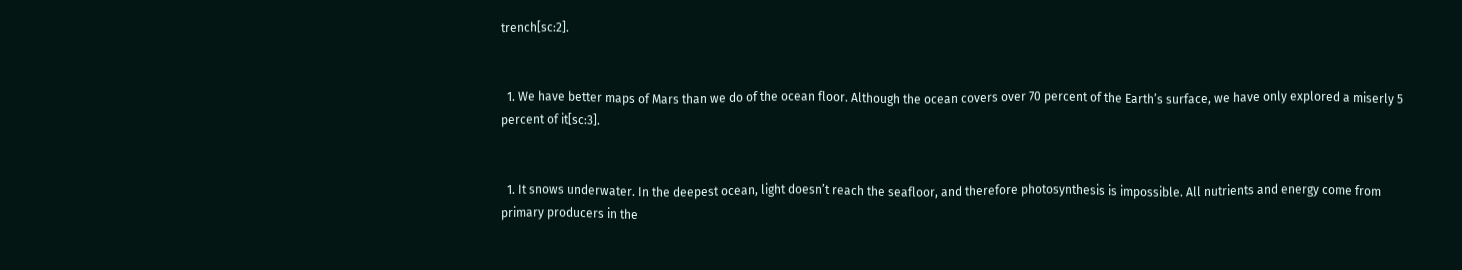trench[sc:2].


  1. We have better maps of Mars than we do of the ocean floor. Although the ocean covers over 70 percent of the Earth’s surface, we have only explored a miserly 5 percent of it[sc:3].


  1. It snows underwater. In the deepest ocean, light doesn’t reach the seafloor, and therefore photosynthesis is impossible. All nutrients and energy come from primary producers in the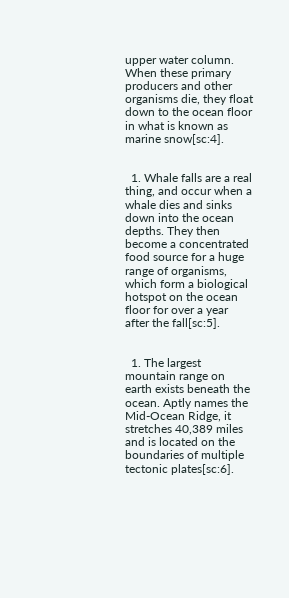upper water column. When these primary producers and other organisms die, they float down to the ocean floor in what is known as marine snow[sc:4].


  1. Whale falls are a real thing, and occur when a whale dies and sinks down into the ocean depths. They then become a concentrated food source for a huge range of organisms, which form a biological hotspot on the ocean floor for over a year after the fall[sc:5].


  1. The largest mountain range on earth exists beneath the ocean. Aptly names the Mid-Ocean Ridge, it stretches 40,389 miles and is located on the boundaries of multiple tectonic plates[sc:6].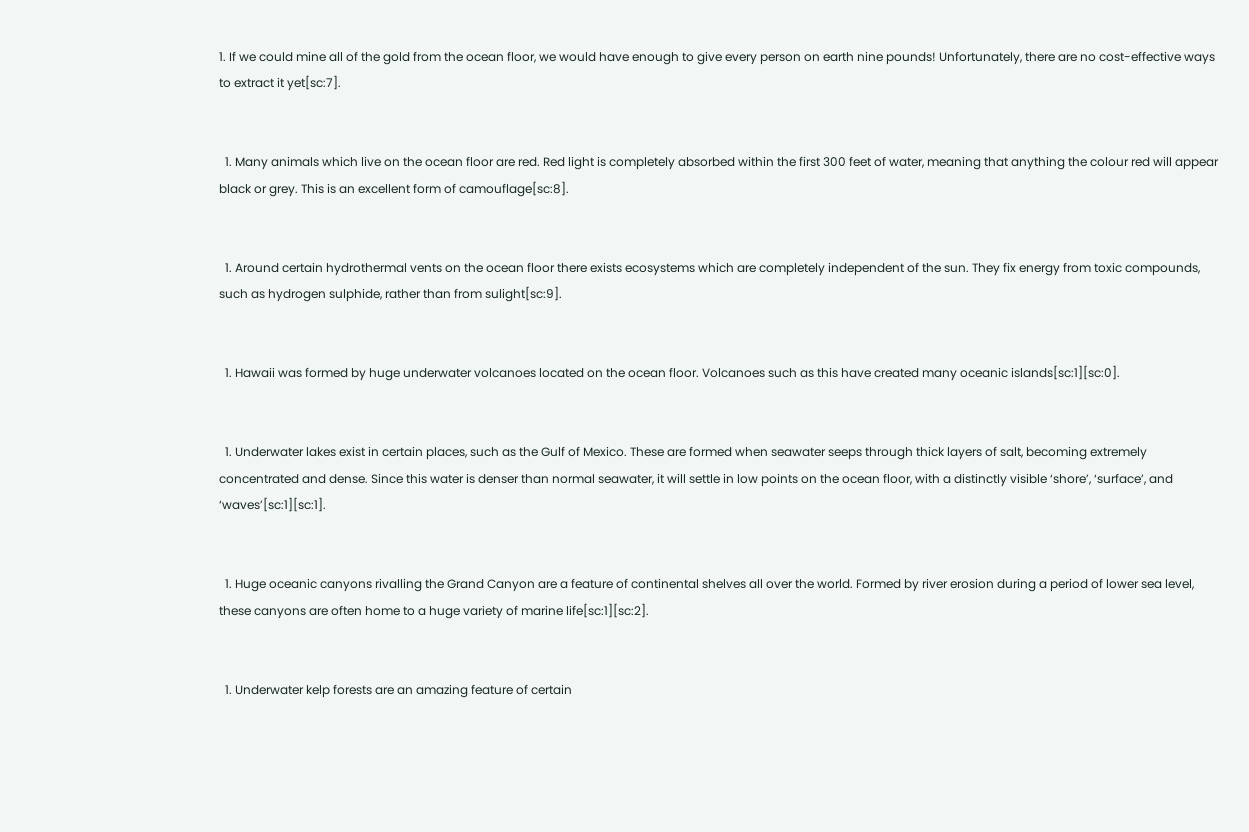1. If we could mine all of the gold from the ocean floor, we would have enough to give every person on earth nine pounds! Unfortunately, there are no cost-effective ways to extract it yet[sc:7].


  1. Many animals which live on the ocean floor are red. Red light is completely absorbed within the first 300 feet of water, meaning that anything the colour red will appear black or grey. This is an excellent form of camouflage[sc:8].


  1. Around certain hydrothermal vents on the ocean floor there exists ecosystems which are completely independent of the sun. They fix energy from toxic compounds, such as hydrogen sulphide, rather than from sulight[sc:9].


  1. Hawaii was formed by huge underwater volcanoes located on the ocean floor. Volcanoes such as this have created many oceanic islands[sc:1][sc:0].


  1. Underwater lakes exist in certain places, such as the Gulf of Mexico. These are formed when seawater seeps through thick layers of salt, becoming extremely concentrated and dense. Since this water is denser than normal seawater, it will settle in low points on the ocean floor, with a distinctly visible ‘shore’, ‘surface’, and ‘waves’[sc:1][sc:1].


  1. Huge oceanic canyons rivalling the Grand Canyon are a feature of continental shelves all over the world. Formed by river erosion during a period of lower sea level, these canyons are often home to a huge variety of marine life[sc:1][sc:2].


  1. Underwater kelp forests are an amazing feature of certain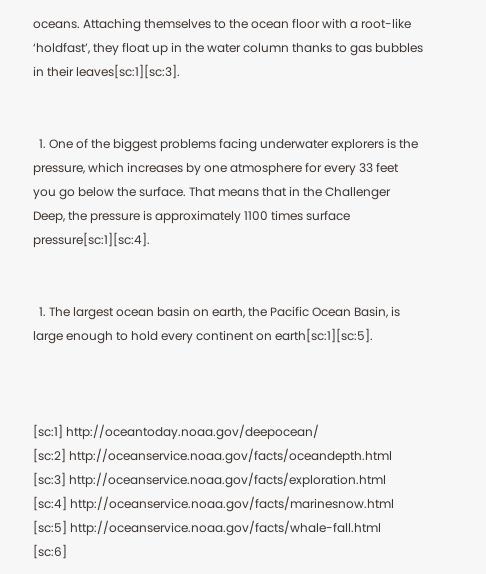oceans. Attaching themselves to the ocean floor with a root-like ‘holdfast’, they float up in the water column thanks to gas bubbles in their leaves[sc:1][sc:3].


  1. One of the biggest problems facing underwater explorers is the pressure, which increases by one atmosphere for every 33 feet you go below the surface. That means that in the Challenger Deep, the pressure is approximately 1100 times surface pressure[sc:1][sc:4].


  1. The largest ocean basin on earth, the Pacific Ocean Basin, is large enough to hold every continent on earth[sc:1][sc:5].



[sc:1] http://oceantoday.noaa.gov/deepocean/
[sc:2] http://oceanservice.noaa.gov/facts/oceandepth.html
[sc:3] http://oceanservice.noaa.gov/facts/exploration.html
[sc:4] http://oceanservice.noaa.gov/facts/marinesnow.html
[sc:5] http://oceanservice.noaa.gov/facts/whale-fall.html
[sc:6]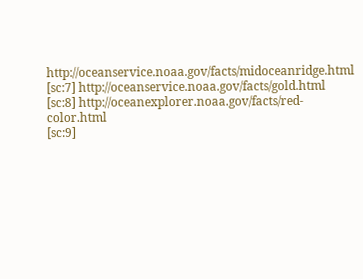http://oceanservice.noaa.gov/facts/midoceanridge.html
[sc:7] http://oceanservice.noaa.gov/facts/gold.html
[sc:8] http://oceanexplorer.noaa.gov/facts/red-color.html
[sc:9]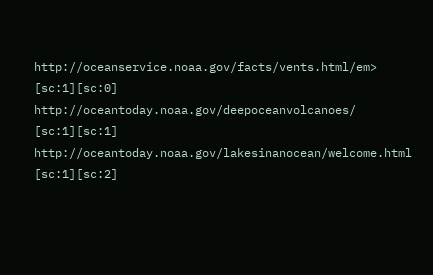http://oceanservice.noaa.gov/facts/vents.html/em>
[sc:1][sc:0] http://oceantoday.noaa.gov/deepoceanvolcanoes/
[sc:1][sc:1] http://oceantoday.noaa.gov/lakesinanocean/welcome.html
[sc:1][sc:2]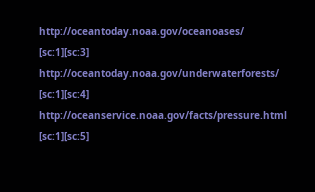http://oceantoday.noaa.gov/oceanoases/
[sc:1][sc:3] http://oceantoday.noaa.gov/underwaterforests/
[sc:1][sc:4] http://oceanservice.noaa.gov/facts/pressure.html
[sc:1][sc:5]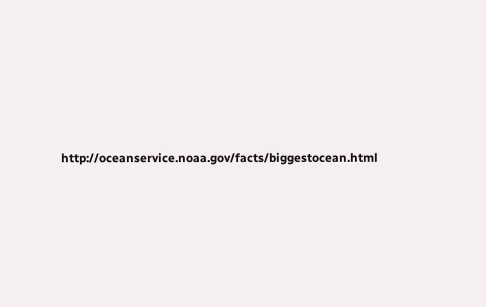http://oceanservice.noaa.gov/facts/biggestocean.html